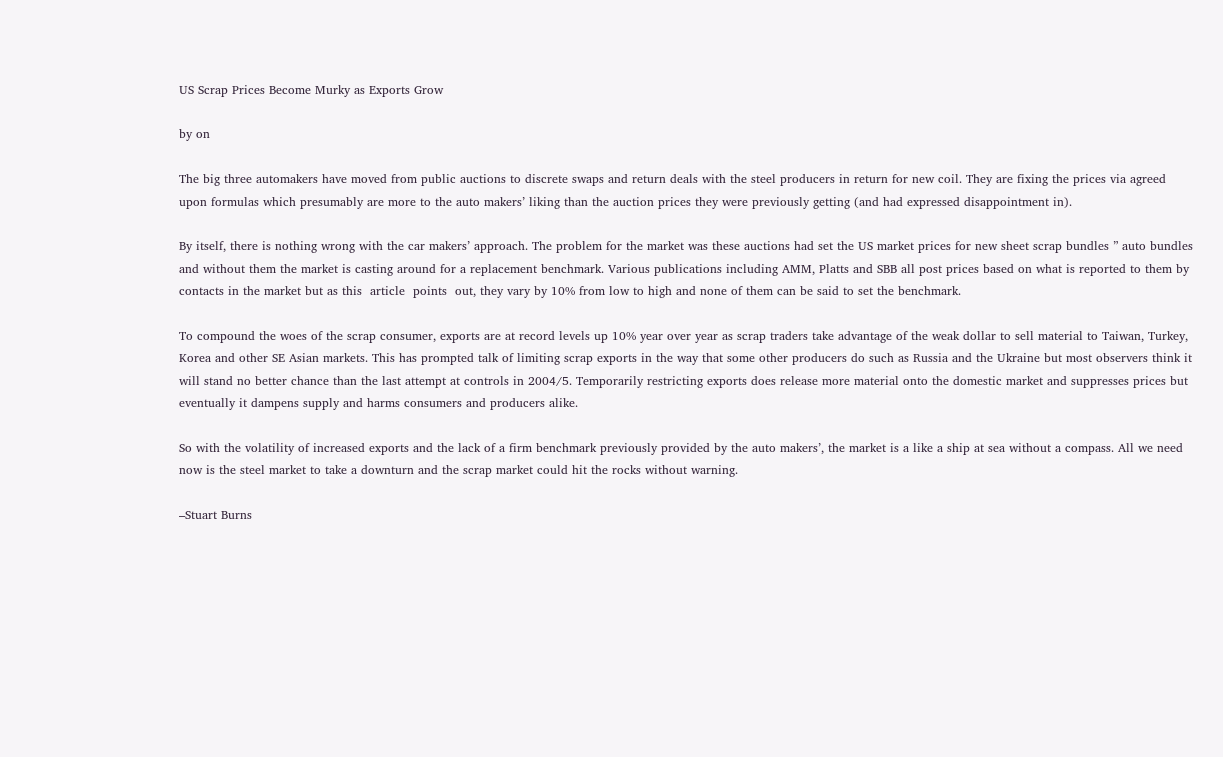US Scrap Prices Become Murky as Exports Grow

by on

The big three automakers have moved from public auctions to discrete swaps and return deals with the steel producers in return for new coil. They are fixing the prices via agreed upon formulas which presumably are more to the auto makers’ liking than the auction prices they were previously getting (and had expressed disappointment in).

By itself, there is nothing wrong with the car makers’ approach. The problem for the market was these auctions had set the US market prices for new sheet scrap bundles ” auto bundles and without them the market is casting around for a replacement benchmark. Various publications including AMM, Platts and SBB all post prices based on what is reported to them by contacts in the market but as this  article  points  out, they vary by 10% from low to high and none of them can be said to set the benchmark.

To compound the woes of the scrap consumer, exports are at record levels up 10% year over year as scrap traders take advantage of the weak dollar to sell material to Taiwan, Turkey, Korea and other SE Asian markets. This has prompted talk of limiting scrap exports in the way that some other producers do such as Russia and the Ukraine but most observers think it will stand no better chance than the last attempt at controls in 2004/5. Temporarily restricting exports does release more material onto the domestic market and suppresses prices but eventually it dampens supply and harms consumers and producers alike.

So with the volatility of increased exports and the lack of a firm benchmark previously provided by the auto makers’, the market is a like a ship at sea without a compass. All we need now is the steel market to take a downturn and the scrap market could hit the rocks without warning.

–Stuart Burns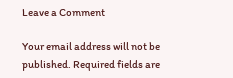Leave a Comment

Your email address will not be published. Required fields are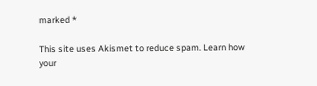marked *

This site uses Akismet to reduce spam. Learn how your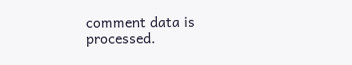comment data is processed.